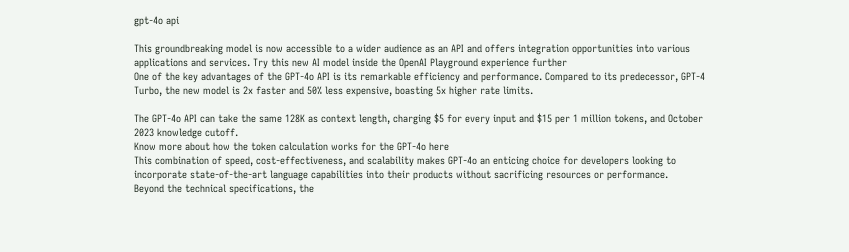gpt-4o api

This groundbreaking model is now accessible to a wider audience as an API and offers integration opportunities into various applications and services. Try this new AI model inside the OpenAI Playground experience further
One of the key advantages of the GPT-4o API is its remarkable efficiency and performance. Compared to its predecessor, GPT-4 Turbo, the new model is 2x faster and 50% less expensive, boasting 5x higher rate limits.

The GPT-4o API can take the same 128K as context length, charging $5 for every input and $15 per 1 million tokens, and October 2023 knowledge cutoff.
Know more about how the token calculation works for the GPT-4o here
This combination of speed, cost-effectiveness, and scalability makes GPT-4o an enticing choice for developers looking to incorporate state-of-the-art language capabilities into their products without sacrificing resources or performance.
Beyond the technical specifications, the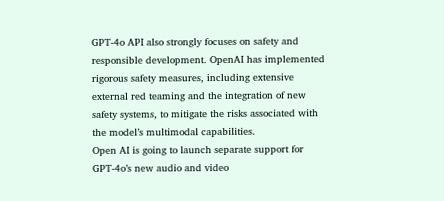GPT-4o API also strongly focuses on safety and responsible development. OpenAI has implemented rigorous safety measures, including extensive external red teaming and the integration of new safety systems, to mitigate the risks associated with the model’s multimodal capabilities.
Open AI is going to launch separate support for GPT-4o’s new audio and video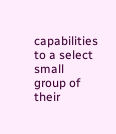capabilities to a select small group of their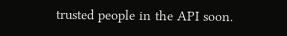trusted people in the API soon.